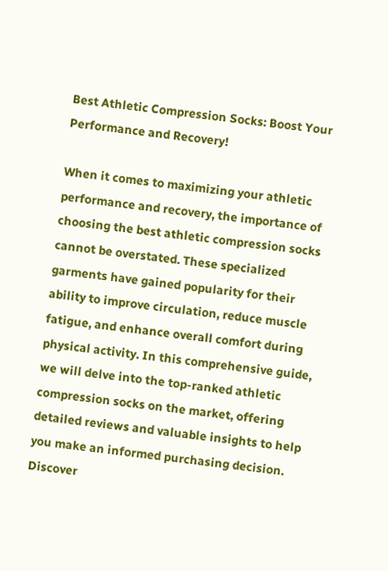Best Athletic Compression Socks: Boost Your Performance and Recovery!

When it comes to maximizing your athletic performance and recovery, the importance of choosing the best athletic compression socks cannot be overstated. These specialized garments have gained popularity for their ability to improve circulation, reduce muscle fatigue, and enhance overall comfort during physical activity. In this comprehensive guide, we will delve into the top-ranked athletic compression socks on the market, offering detailed reviews and valuable insights to help you make an informed purchasing decision. Discover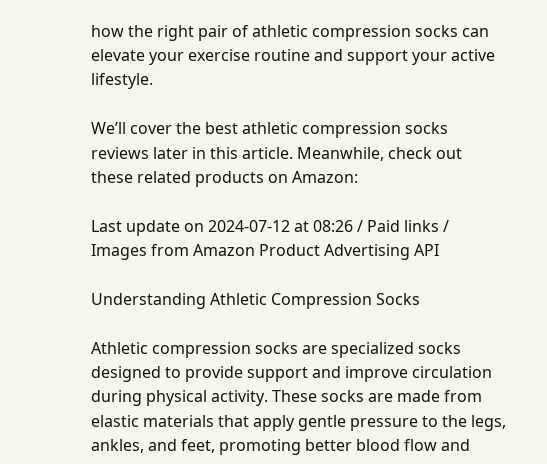how the right pair of athletic compression socks can elevate your exercise routine and support your active lifestyle.

We’ll cover the best athletic compression socks reviews later in this article. Meanwhile, check out these related products on Amazon:

Last update on 2024-07-12 at 08:26 / Paid links / Images from Amazon Product Advertising API

Understanding Athletic Compression Socks

Athletic compression socks are specialized socks designed to provide support and improve circulation during physical activity. These socks are made from elastic materials that apply gentle pressure to the legs, ankles, and feet, promoting better blood flow and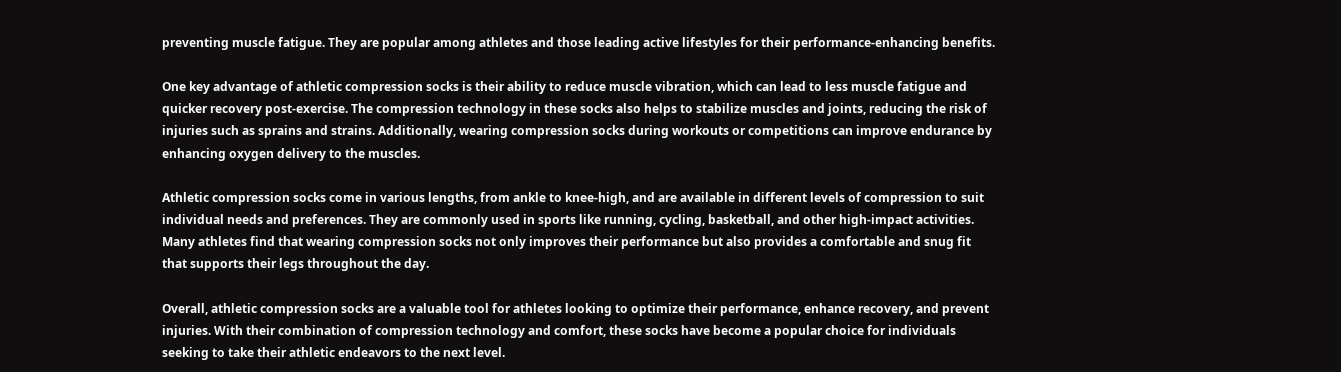preventing muscle fatigue. They are popular among athletes and those leading active lifestyles for their performance-enhancing benefits.

One key advantage of athletic compression socks is their ability to reduce muscle vibration, which can lead to less muscle fatigue and quicker recovery post-exercise. The compression technology in these socks also helps to stabilize muscles and joints, reducing the risk of injuries such as sprains and strains. Additionally, wearing compression socks during workouts or competitions can improve endurance by enhancing oxygen delivery to the muscles.

Athletic compression socks come in various lengths, from ankle to knee-high, and are available in different levels of compression to suit individual needs and preferences. They are commonly used in sports like running, cycling, basketball, and other high-impact activities. Many athletes find that wearing compression socks not only improves their performance but also provides a comfortable and snug fit that supports their legs throughout the day.

Overall, athletic compression socks are a valuable tool for athletes looking to optimize their performance, enhance recovery, and prevent injuries. With their combination of compression technology and comfort, these socks have become a popular choice for individuals seeking to take their athletic endeavors to the next level.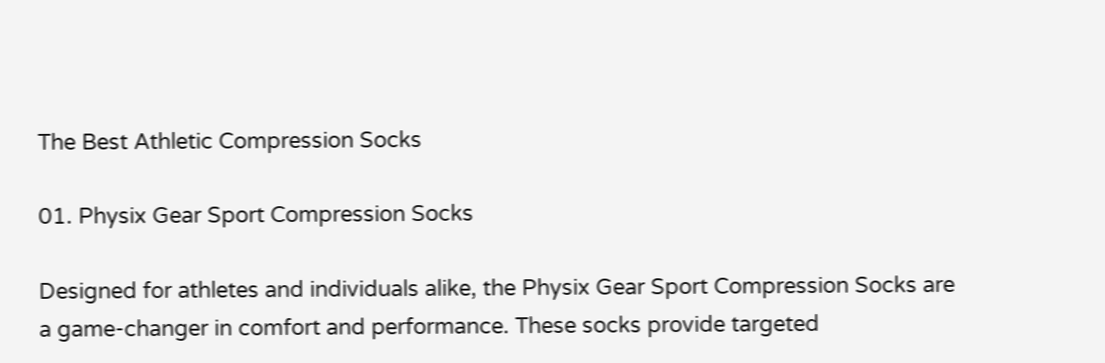The Best Athletic Compression Socks

01. Physix Gear Sport Compression Socks

Designed for athletes and individuals alike, the Physix Gear Sport Compression Socks are a game-changer in comfort and performance. These socks provide targeted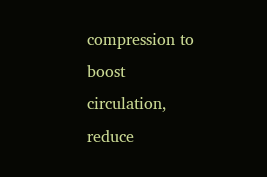compression to boost circulation, reduce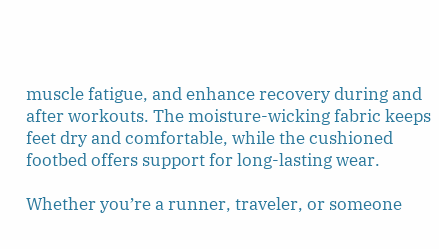muscle fatigue, and enhance recovery during and after workouts. The moisture-wicking fabric keeps feet dry and comfortable, while the cushioned footbed offers support for long-lasting wear.

Whether you’re a runner, traveler, or someone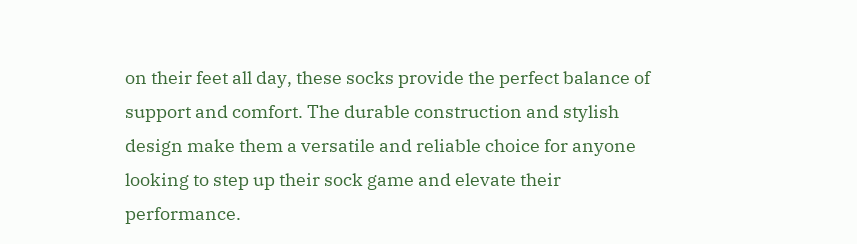on their feet all day, these socks provide the perfect balance of support and comfort. The durable construction and stylish design make them a versatile and reliable choice for anyone looking to step up their sock game and elevate their performance.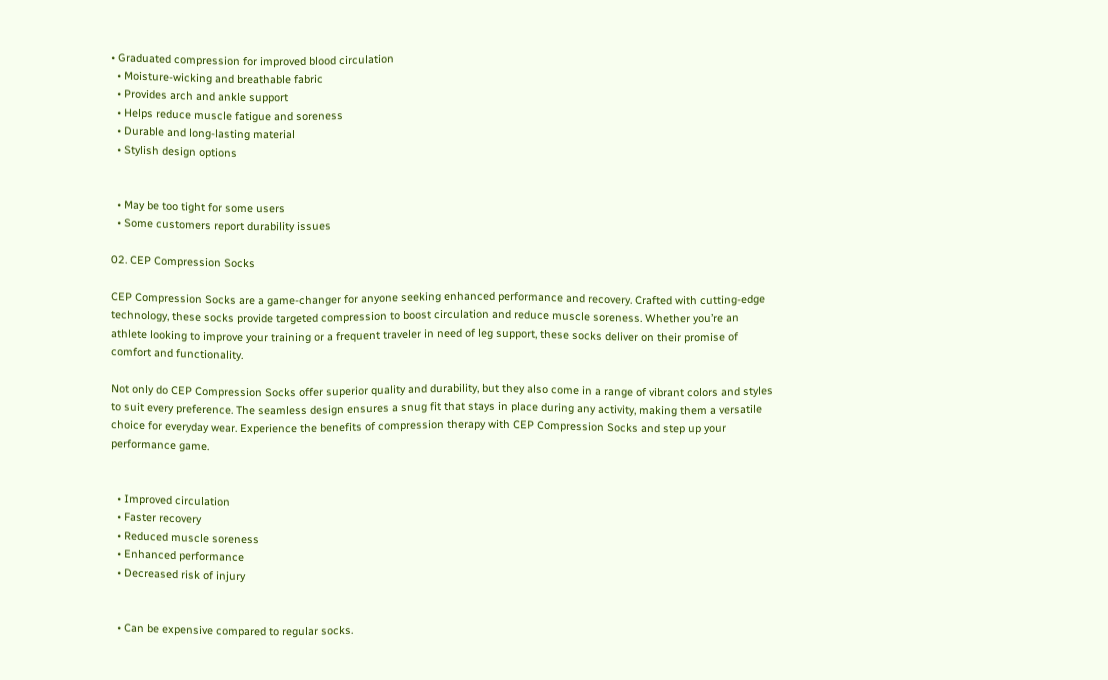• Graduated compression for improved blood circulation
  • Moisture-wicking and breathable fabric
  • Provides arch and ankle support
  • Helps reduce muscle fatigue and soreness
  • Durable and long-lasting material
  • Stylish design options


  • May be too tight for some users
  • Some customers report durability issues

02. CEP Compression Socks

CEP Compression Socks are a game-changer for anyone seeking enhanced performance and recovery. Crafted with cutting-edge technology, these socks provide targeted compression to boost circulation and reduce muscle soreness. Whether you’re an athlete looking to improve your training or a frequent traveler in need of leg support, these socks deliver on their promise of comfort and functionality.

Not only do CEP Compression Socks offer superior quality and durability, but they also come in a range of vibrant colors and styles to suit every preference. The seamless design ensures a snug fit that stays in place during any activity, making them a versatile choice for everyday wear. Experience the benefits of compression therapy with CEP Compression Socks and step up your performance game.


  • Improved circulation
  • Faster recovery
  • Reduced muscle soreness
  • Enhanced performance
  • Decreased risk of injury


  • Can be expensive compared to regular socks.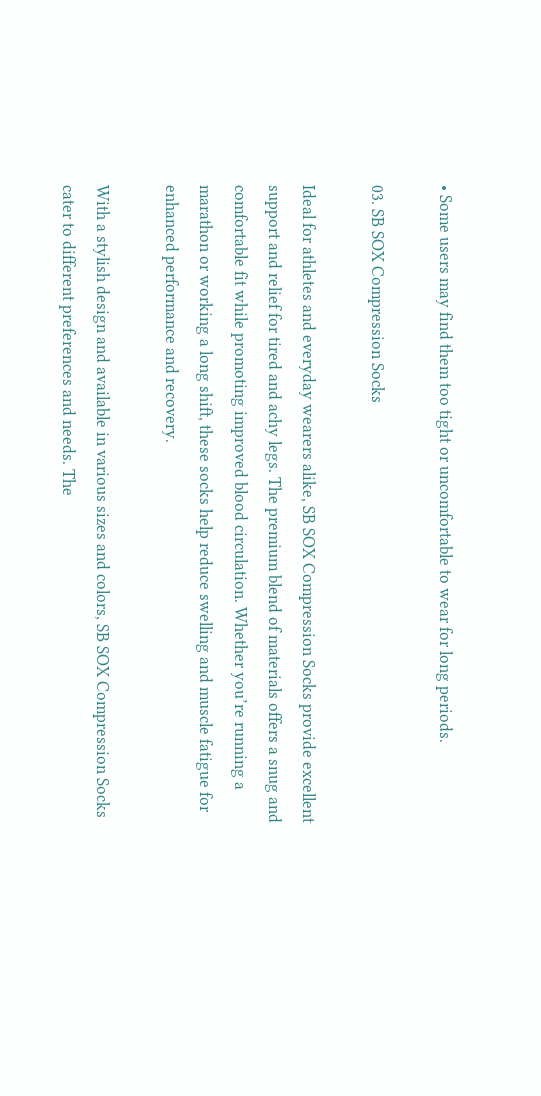• Some users may find them too tight or uncomfortable to wear for long periods.

03. SB SOX Compression Socks

Ideal for athletes and everyday wearers alike, SB SOX Compression Socks provide excellent support and relief for tired and achy legs. The premium blend of materials offers a snug and comfortable fit while promoting improved blood circulation. Whether you’re running a marathon or working a long shift, these socks help reduce swelling and muscle fatigue for enhanced performance and recovery.

With a stylish design and available in various sizes and colors, SB SOX Compression Socks cater to different preferences and needs. The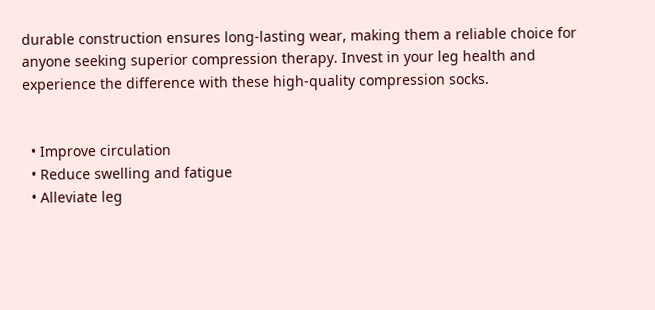durable construction ensures long-lasting wear, making them a reliable choice for anyone seeking superior compression therapy. Invest in your leg health and experience the difference with these high-quality compression socks.


  • Improve circulation
  • Reduce swelling and fatigue
  • Alleviate leg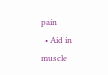pain
  • Aid in muscle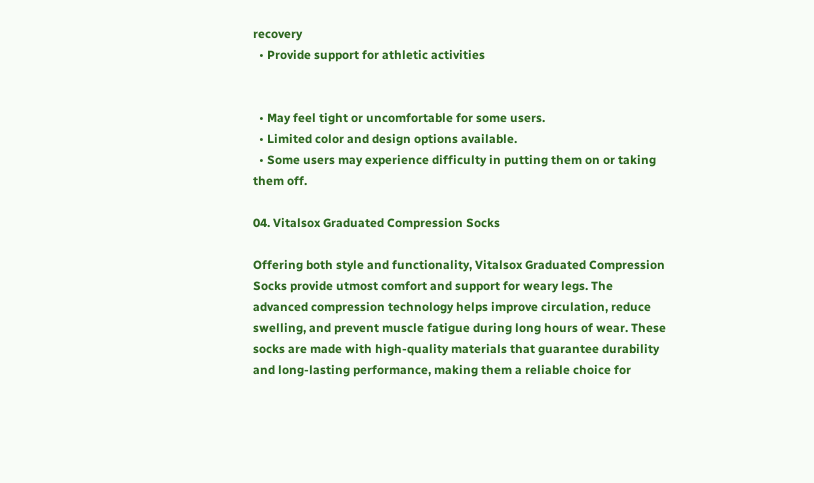recovery
  • Provide support for athletic activities


  • May feel tight or uncomfortable for some users.
  • Limited color and design options available.
  • Some users may experience difficulty in putting them on or taking them off.

04. Vitalsox Graduated Compression Socks

Offering both style and functionality, Vitalsox Graduated Compression Socks provide utmost comfort and support for weary legs. The advanced compression technology helps improve circulation, reduce swelling, and prevent muscle fatigue during long hours of wear. These socks are made with high-quality materials that guarantee durability and long-lasting performance, making them a reliable choice for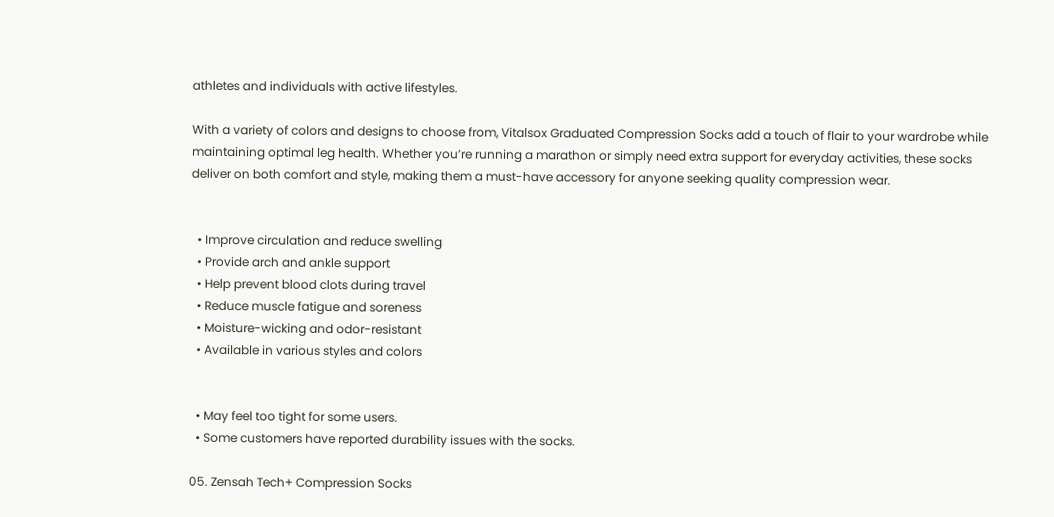athletes and individuals with active lifestyles.

With a variety of colors and designs to choose from, Vitalsox Graduated Compression Socks add a touch of flair to your wardrobe while maintaining optimal leg health. Whether you’re running a marathon or simply need extra support for everyday activities, these socks deliver on both comfort and style, making them a must-have accessory for anyone seeking quality compression wear.


  • Improve circulation and reduce swelling
  • Provide arch and ankle support
  • Help prevent blood clots during travel
  • Reduce muscle fatigue and soreness
  • Moisture-wicking and odor-resistant
  • Available in various styles and colors


  • May feel too tight for some users.
  • Some customers have reported durability issues with the socks.

05. Zensah Tech+ Compression Socks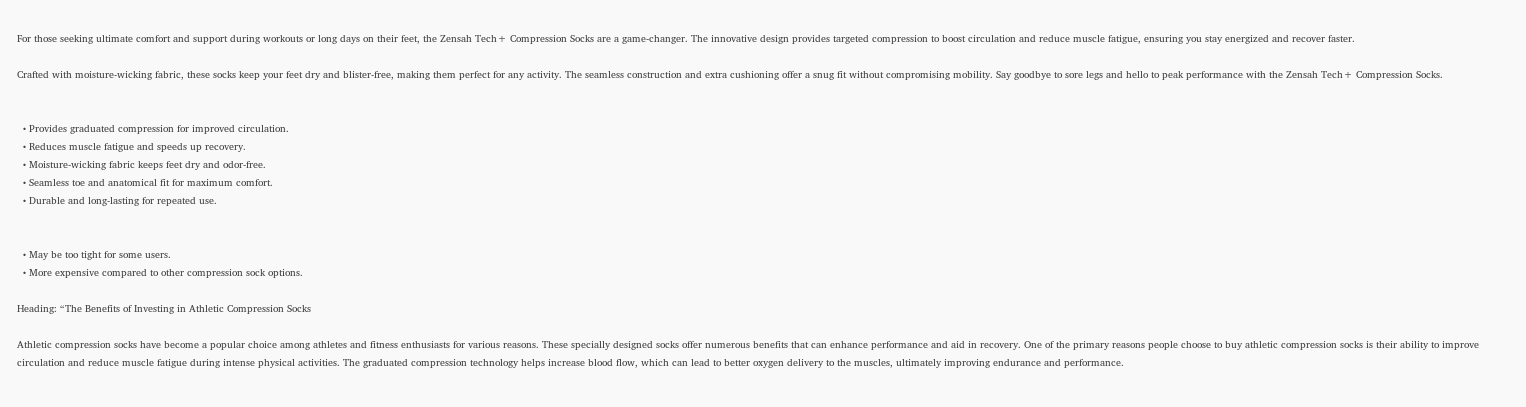For those seeking ultimate comfort and support during workouts or long days on their feet, the Zensah Tech+ Compression Socks are a game-changer. The innovative design provides targeted compression to boost circulation and reduce muscle fatigue, ensuring you stay energized and recover faster.

Crafted with moisture-wicking fabric, these socks keep your feet dry and blister-free, making them perfect for any activity. The seamless construction and extra cushioning offer a snug fit without compromising mobility. Say goodbye to sore legs and hello to peak performance with the Zensah Tech+ Compression Socks.


  • Provides graduated compression for improved circulation.
  • Reduces muscle fatigue and speeds up recovery.
  • Moisture-wicking fabric keeps feet dry and odor-free.
  • Seamless toe and anatomical fit for maximum comfort.
  • Durable and long-lasting for repeated use.


  • May be too tight for some users.
  • More expensive compared to other compression sock options.

Heading: “The Benefits of Investing in Athletic Compression Socks

Athletic compression socks have become a popular choice among athletes and fitness enthusiasts for various reasons. These specially designed socks offer numerous benefits that can enhance performance and aid in recovery. One of the primary reasons people choose to buy athletic compression socks is their ability to improve circulation and reduce muscle fatigue during intense physical activities. The graduated compression technology helps increase blood flow, which can lead to better oxygen delivery to the muscles, ultimately improving endurance and performance.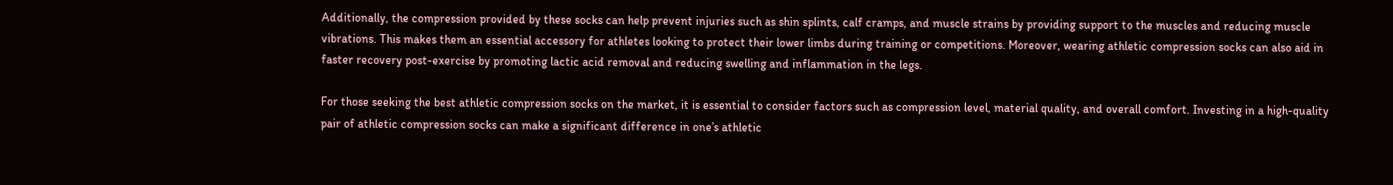Additionally, the compression provided by these socks can help prevent injuries such as shin splints, calf cramps, and muscle strains by providing support to the muscles and reducing muscle vibrations. This makes them an essential accessory for athletes looking to protect their lower limbs during training or competitions. Moreover, wearing athletic compression socks can also aid in faster recovery post-exercise by promoting lactic acid removal and reducing swelling and inflammation in the legs.

For those seeking the best athletic compression socks on the market, it is essential to consider factors such as compression level, material quality, and overall comfort. Investing in a high-quality pair of athletic compression socks can make a significant difference in one’s athletic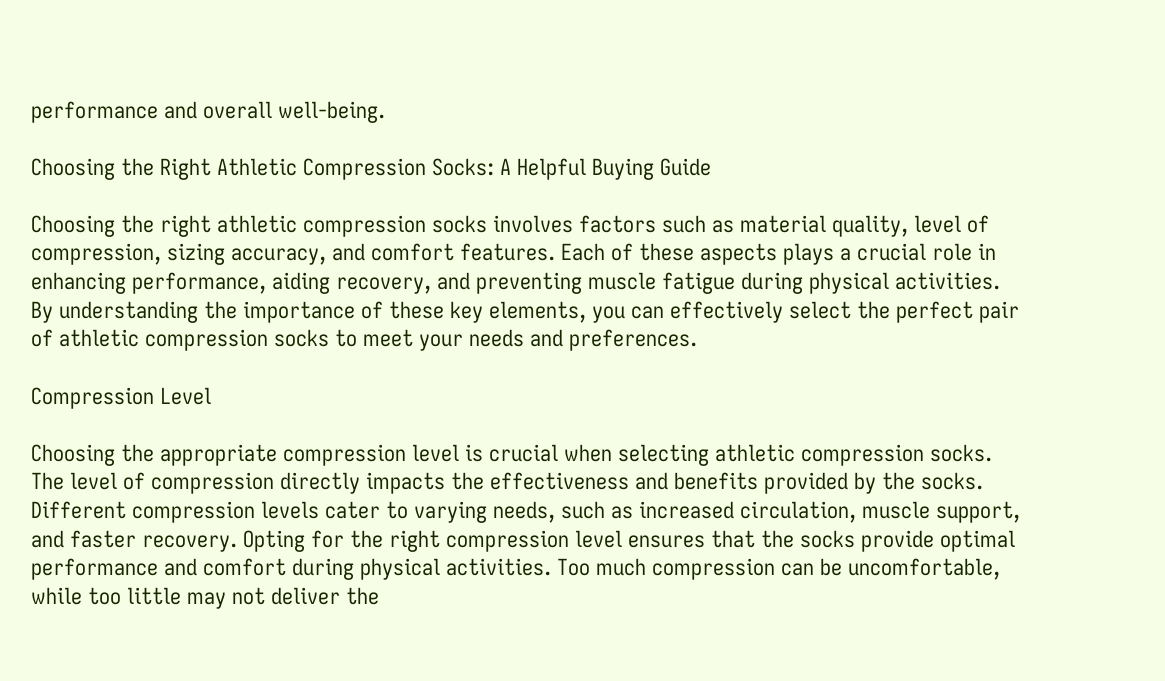performance and overall well-being.

Choosing the Right Athletic Compression Socks: A Helpful Buying Guide

Choosing the right athletic compression socks involves factors such as material quality, level of compression, sizing accuracy, and comfort features. Each of these aspects plays a crucial role in enhancing performance, aiding recovery, and preventing muscle fatigue during physical activities. By understanding the importance of these key elements, you can effectively select the perfect pair of athletic compression socks to meet your needs and preferences.

Compression Level

Choosing the appropriate compression level is crucial when selecting athletic compression socks. The level of compression directly impacts the effectiveness and benefits provided by the socks. Different compression levels cater to varying needs, such as increased circulation, muscle support, and faster recovery. Opting for the right compression level ensures that the socks provide optimal performance and comfort during physical activities. Too much compression can be uncomfortable, while too little may not deliver the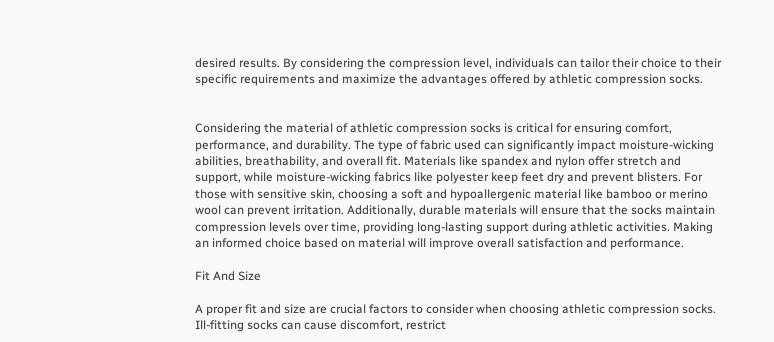desired results. By considering the compression level, individuals can tailor their choice to their specific requirements and maximize the advantages offered by athletic compression socks.


Considering the material of athletic compression socks is critical for ensuring comfort, performance, and durability. The type of fabric used can significantly impact moisture-wicking abilities, breathability, and overall fit. Materials like spandex and nylon offer stretch and support, while moisture-wicking fabrics like polyester keep feet dry and prevent blisters. For those with sensitive skin, choosing a soft and hypoallergenic material like bamboo or merino wool can prevent irritation. Additionally, durable materials will ensure that the socks maintain compression levels over time, providing long-lasting support during athletic activities. Making an informed choice based on material will improve overall satisfaction and performance.

Fit And Size

A proper fit and size are crucial factors to consider when choosing athletic compression socks. Ill-fitting socks can cause discomfort, restrict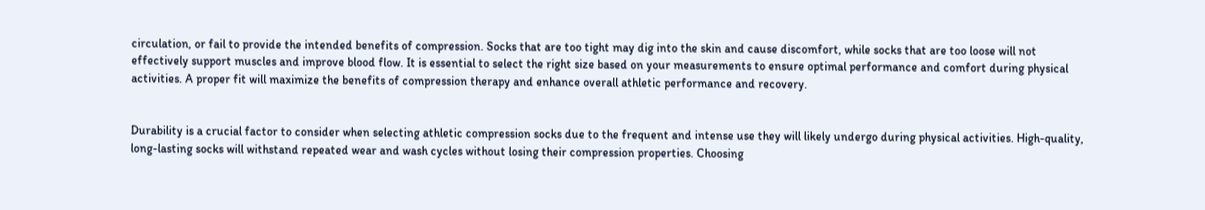circulation, or fail to provide the intended benefits of compression. Socks that are too tight may dig into the skin and cause discomfort, while socks that are too loose will not effectively support muscles and improve blood flow. It is essential to select the right size based on your measurements to ensure optimal performance and comfort during physical activities. A proper fit will maximize the benefits of compression therapy and enhance overall athletic performance and recovery.


Durability is a crucial factor to consider when selecting athletic compression socks due to the frequent and intense use they will likely undergo during physical activities. High-quality, long-lasting socks will withstand repeated wear and wash cycles without losing their compression properties. Choosing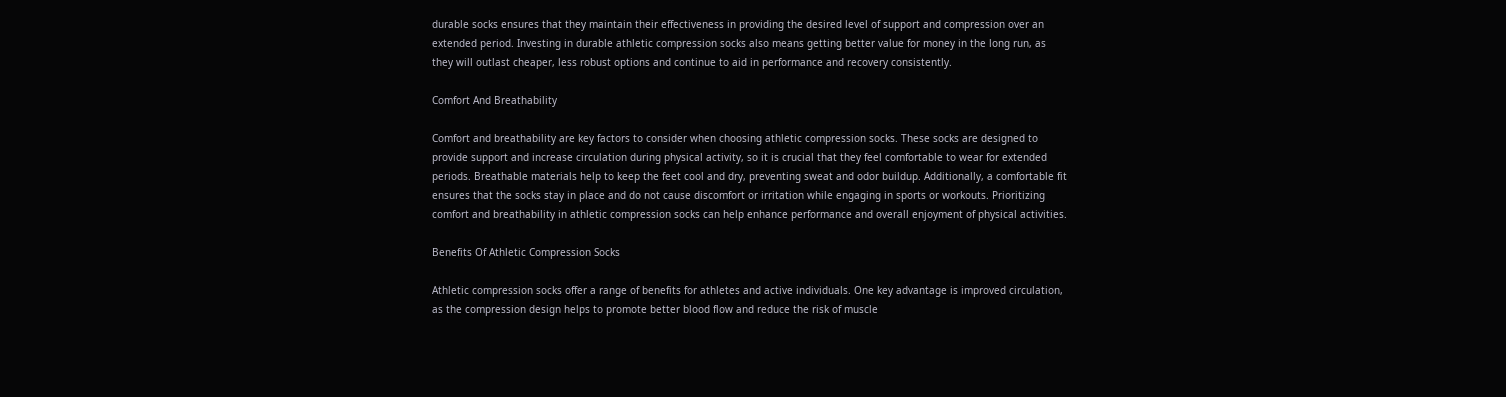durable socks ensures that they maintain their effectiveness in providing the desired level of support and compression over an extended period. Investing in durable athletic compression socks also means getting better value for money in the long run, as they will outlast cheaper, less robust options and continue to aid in performance and recovery consistently.

Comfort And Breathability

Comfort and breathability are key factors to consider when choosing athletic compression socks. These socks are designed to provide support and increase circulation during physical activity, so it is crucial that they feel comfortable to wear for extended periods. Breathable materials help to keep the feet cool and dry, preventing sweat and odor buildup. Additionally, a comfortable fit ensures that the socks stay in place and do not cause discomfort or irritation while engaging in sports or workouts. Prioritizing comfort and breathability in athletic compression socks can help enhance performance and overall enjoyment of physical activities.

Benefits Of Athletic Compression Socks

Athletic compression socks offer a range of benefits for athletes and active individuals. One key advantage is improved circulation, as the compression design helps to promote better blood flow and reduce the risk of muscle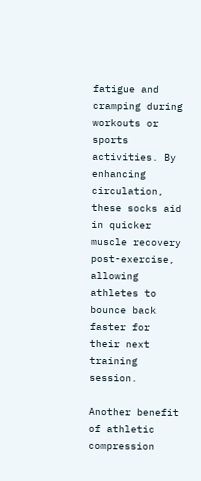fatigue and cramping during workouts or sports activities. By enhancing circulation, these socks aid in quicker muscle recovery post-exercise, allowing athletes to bounce back faster for their next training session.

Another benefit of athletic compression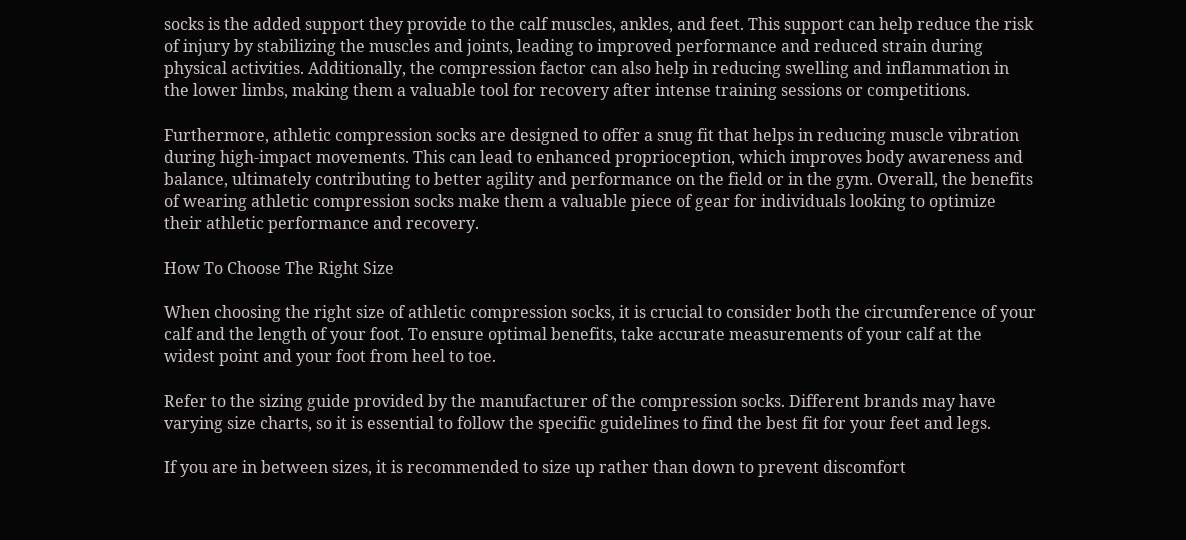socks is the added support they provide to the calf muscles, ankles, and feet. This support can help reduce the risk of injury by stabilizing the muscles and joints, leading to improved performance and reduced strain during physical activities. Additionally, the compression factor can also help in reducing swelling and inflammation in the lower limbs, making them a valuable tool for recovery after intense training sessions or competitions.

Furthermore, athletic compression socks are designed to offer a snug fit that helps in reducing muscle vibration during high-impact movements. This can lead to enhanced proprioception, which improves body awareness and balance, ultimately contributing to better agility and performance on the field or in the gym. Overall, the benefits of wearing athletic compression socks make them a valuable piece of gear for individuals looking to optimize their athletic performance and recovery.

How To Choose The Right Size

When choosing the right size of athletic compression socks, it is crucial to consider both the circumference of your calf and the length of your foot. To ensure optimal benefits, take accurate measurements of your calf at the widest point and your foot from heel to toe.

Refer to the sizing guide provided by the manufacturer of the compression socks. Different brands may have varying size charts, so it is essential to follow the specific guidelines to find the best fit for your feet and legs.

If you are in between sizes, it is recommended to size up rather than down to prevent discomfort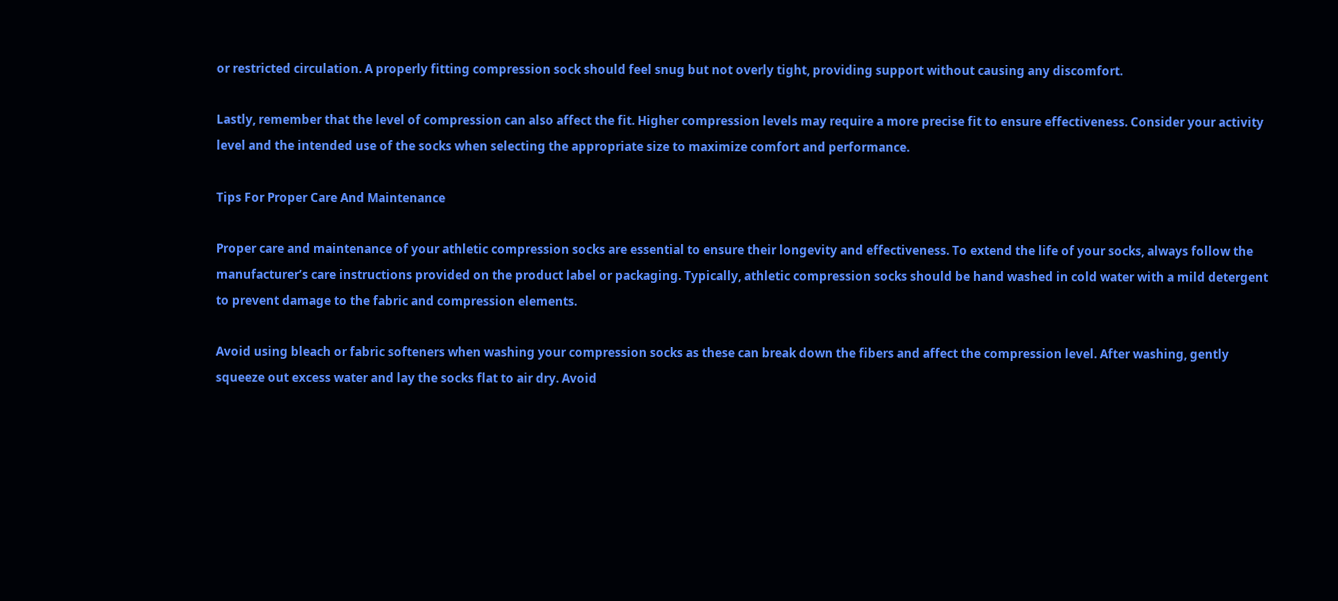or restricted circulation. A properly fitting compression sock should feel snug but not overly tight, providing support without causing any discomfort.

Lastly, remember that the level of compression can also affect the fit. Higher compression levels may require a more precise fit to ensure effectiveness. Consider your activity level and the intended use of the socks when selecting the appropriate size to maximize comfort and performance.

Tips For Proper Care And Maintenance

Proper care and maintenance of your athletic compression socks are essential to ensure their longevity and effectiveness. To extend the life of your socks, always follow the manufacturer’s care instructions provided on the product label or packaging. Typically, athletic compression socks should be hand washed in cold water with a mild detergent to prevent damage to the fabric and compression elements.

Avoid using bleach or fabric softeners when washing your compression socks as these can break down the fibers and affect the compression level. After washing, gently squeeze out excess water and lay the socks flat to air dry. Avoid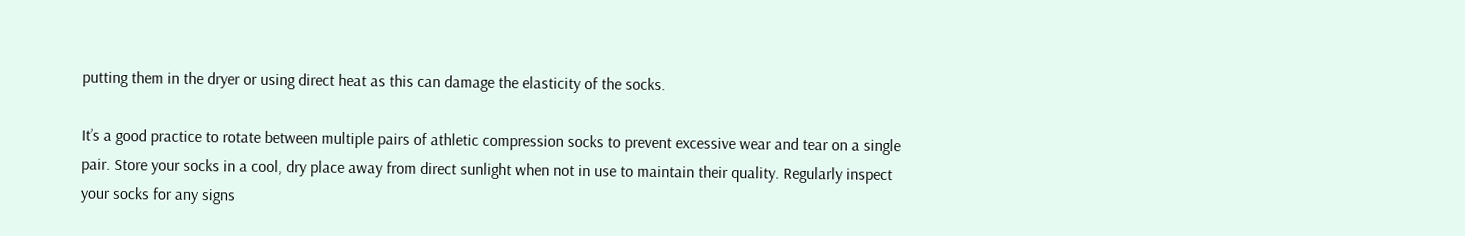putting them in the dryer or using direct heat as this can damage the elasticity of the socks.

It’s a good practice to rotate between multiple pairs of athletic compression socks to prevent excessive wear and tear on a single pair. Store your socks in a cool, dry place away from direct sunlight when not in use to maintain their quality. Regularly inspect your socks for any signs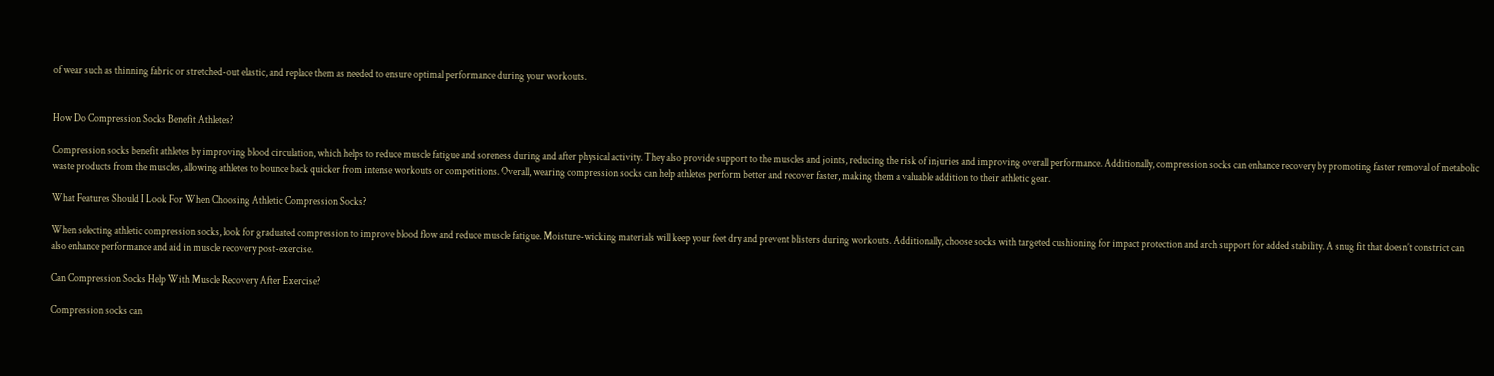of wear such as thinning fabric or stretched-out elastic, and replace them as needed to ensure optimal performance during your workouts.


How Do Compression Socks Benefit Athletes?

Compression socks benefit athletes by improving blood circulation, which helps to reduce muscle fatigue and soreness during and after physical activity. They also provide support to the muscles and joints, reducing the risk of injuries and improving overall performance. Additionally, compression socks can enhance recovery by promoting faster removal of metabolic waste products from the muscles, allowing athletes to bounce back quicker from intense workouts or competitions. Overall, wearing compression socks can help athletes perform better and recover faster, making them a valuable addition to their athletic gear.

What Features Should I Look For When Choosing Athletic Compression Socks?

When selecting athletic compression socks, look for graduated compression to improve blood flow and reduce muscle fatigue. Moisture-wicking materials will keep your feet dry and prevent blisters during workouts. Additionally, choose socks with targeted cushioning for impact protection and arch support for added stability. A snug fit that doesn’t constrict can also enhance performance and aid in muscle recovery post-exercise.

Can Compression Socks Help With Muscle Recovery After Exercise?

Compression socks can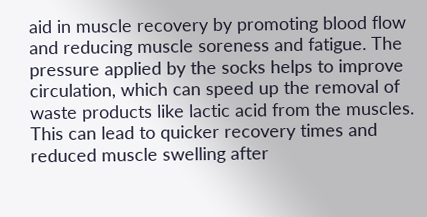aid in muscle recovery by promoting blood flow and reducing muscle soreness and fatigue. The pressure applied by the socks helps to improve circulation, which can speed up the removal of waste products like lactic acid from the muscles. This can lead to quicker recovery times and reduced muscle swelling after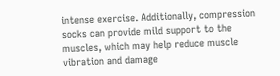intense exercise. Additionally, compression socks can provide mild support to the muscles, which may help reduce muscle vibration and damage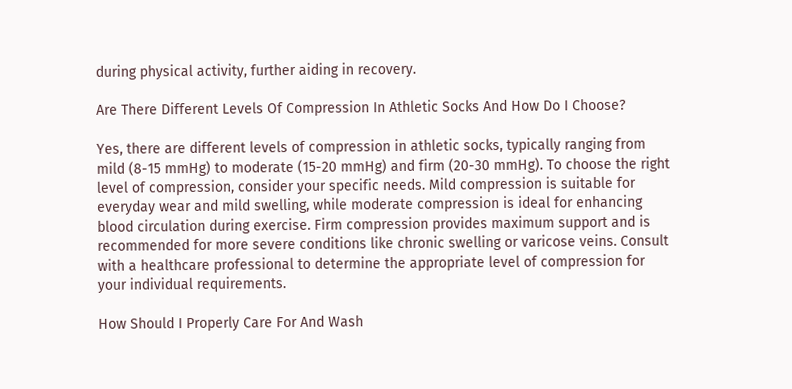during physical activity, further aiding in recovery.

Are There Different Levels Of Compression In Athletic Socks And How Do I Choose?

Yes, there are different levels of compression in athletic socks, typically ranging from mild (8-15 mmHg) to moderate (15-20 mmHg) and firm (20-30 mmHg). To choose the right level of compression, consider your specific needs. Mild compression is suitable for everyday wear and mild swelling, while moderate compression is ideal for enhancing blood circulation during exercise. Firm compression provides maximum support and is recommended for more severe conditions like chronic swelling or varicose veins. Consult with a healthcare professional to determine the appropriate level of compression for your individual requirements.

How Should I Properly Care For And Wash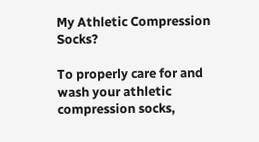My Athletic Compression Socks?

To properly care for and wash your athletic compression socks,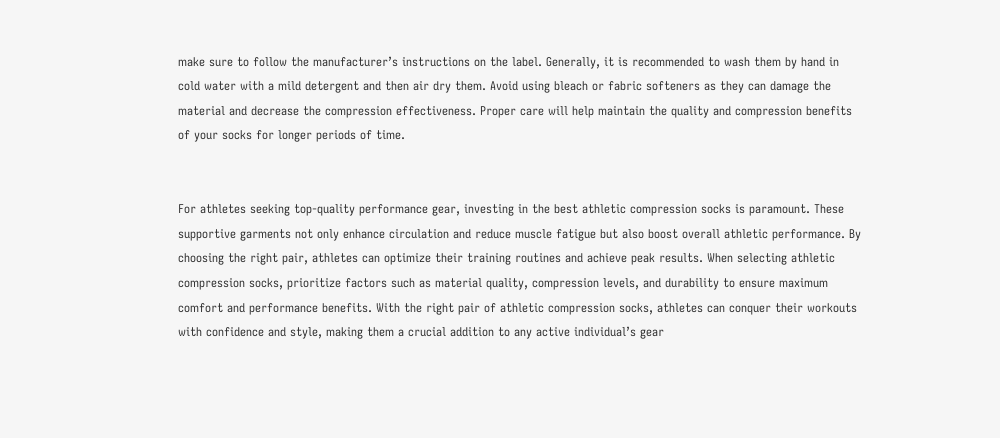make sure to follow the manufacturer’s instructions on the label. Generally, it is recommended to wash them by hand in cold water with a mild detergent and then air dry them. Avoid using bleach or fabric softeners as they can damage the material and decrease the compression effectiveness. Proper care will help maintain the quality and compression benefits of your socks for longer periods of time.


For athletes seeking top-quality performance gear, investing in the best athletic compression socks is paramount. These supportive garments not only enhance circulation and reduce muscle fatigue but also boost overall athletic performance. By choosing the right pair, athletes can optimize their training routines and achieve peak results. When selecting athletic compression socks, prioritize factors such as material quality, compression levels, and durability to ensure maximum comfort and performance benefits. With the right pair of athletic compression socks, athletes can conquer their workouts with confidence and style, making them a crucial addition to any active individual’s gear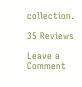collection.

35 Reviews

Leave a Comment